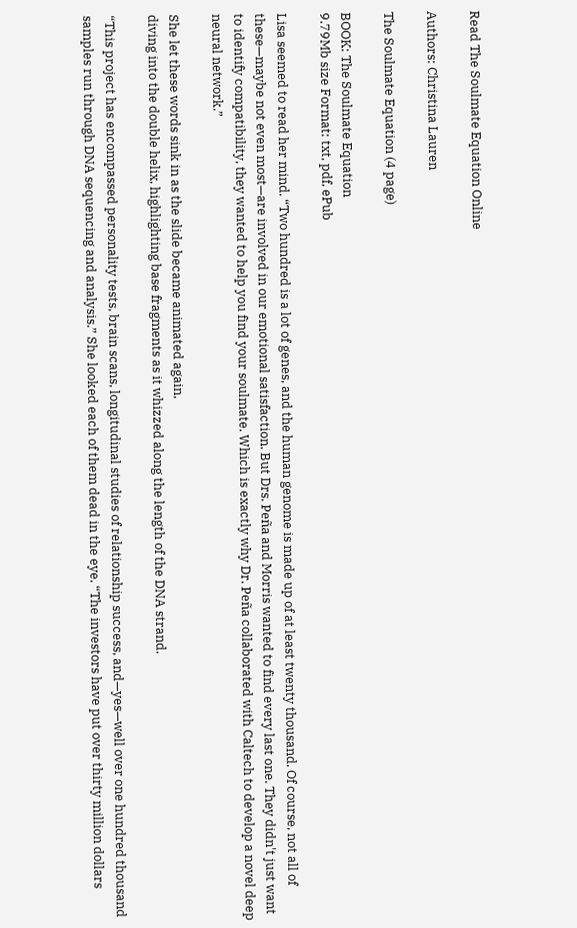Read The Soulmate Equation Online

Authors: Christina Lauren

The Soulmate Equation (4 page)

BOOK: The Soulmate Equation
9.79Mb size Format: txt, pdf, ePub

Lisa seemed to read her mind. “Two hundred is a lot of genes, and the human genome is made up of at least twenty thousand. Of course, not all of these—maybe not even most—are involved in our emotional satisfaction. But Drs. Peña and Morris wanted to find every last one. They didn't just want to identify compatibility, they wanted to help you find your soulmate. Which is exactly why Dr. Peña collaborated with Caltech to develop a novel deep neural network.”

She let these words sink in as the slide became animated again,
diving into the double helix, highlighting base fragments as it whizzed along the length of the DNA strand.

“This project has encompassed personality tests, brain scans, longitudinal studies of relationship success, and—yes—well over one hundred thousand samples run through DNA sequencing and analysis.” She looked each of them dead in the eye. “The investors have put over thirty million dollars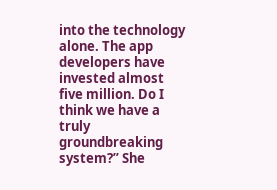into the technology alone. The app developers have invested almost five million. Do I think we have a truly groundbreaking system?” She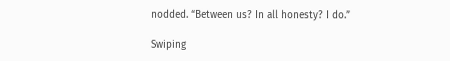nodded. “Between us? In all honesty? I do.”

Swiping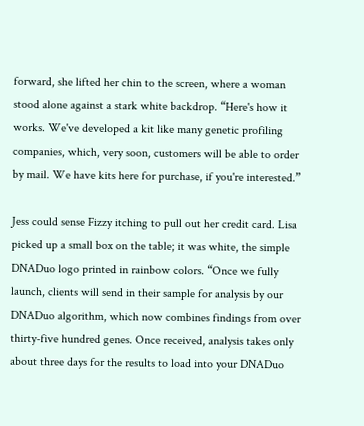forward, she lifted her chin to the screen, where a woman stood alone against a stark white backdrop. “Here's how it works. We've developed a kit like many genetic profiling companies, which, very soon, customers will be able to order by mail. We have kits here for purchase, if you're interested.”

Jess could sense Fizzy itching to pull out her credit card. Lisa picked up a small box on the table; it was white, the simple DNADuo logo printed in rainbow colors. “Once we fully launch, clients will send in their sample for analysis by our DNADuo algorithm, which now combines findings from over thirty-five hundred genes. Once received, analysis takes only about three days for the results to load into your DNADuo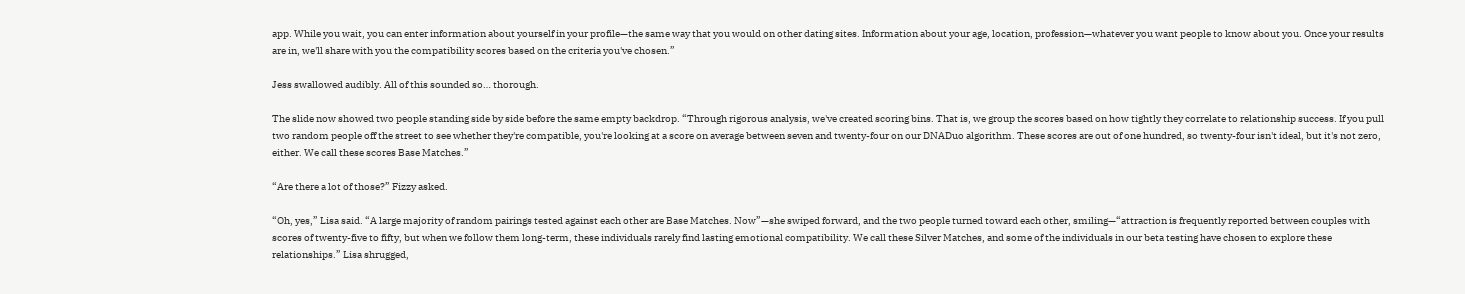app. While you wait, you can enter information about yourself in your profile—the same way that you would on other dating sites. Information about your age, location, profession—whatever you want people to know about you. Once your results are in, we'll share with you the compatibility scores based on the criteria you've chosen.”

Jess swallowed audibly. All of this sounded so… thorough.

The slide now showed two people standing side by side before the same empty backdrop. “Through rigorous analysis, we've created scoring bins. That is, we group the scores based on how tightly they correlate to relationship success. If you pull two random people off the street to see whether they're compatible, you're looking at a score on average between seven and twenty-four on our DNADuo algorithm. These scores are out of one hundred, so twenty-four isn't ideal, but it's not zero, either. We call these scores Base Matches.”

“Are there a lot of those?” Fizzy asked.

“Oh, yes,” Lisa said. “A large majority of random pairings tested against each other are Base Matches. Now”—she swiped forward, and the two people turned toward each other, smiling—“attraction is frequently reported between couples with scores of twenty-five to fifty, but when we follow them long-term, these individuals rarely find lasting emotional compatibility. We call these Silver Matches, and some of the individuals in our beta testing have chosen to explore these relationships.” Lisa shrugged,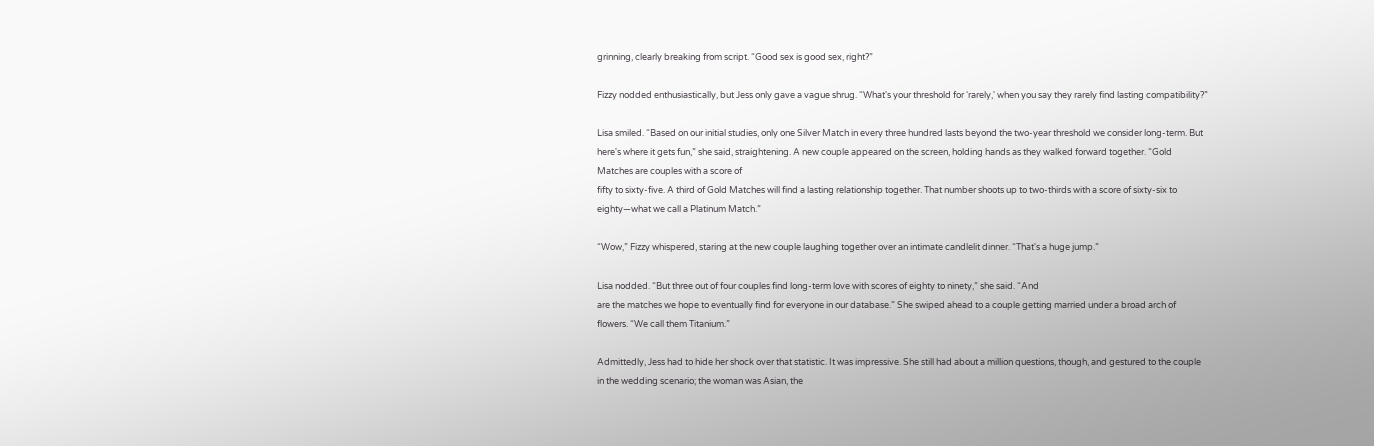grinning, clearly breaking from script. “Good sex is good sex, right?”

Fizzy nodded enthusiastically, but Jess only gave a vague shrug. “What's your threshold for ‘rarely,' when you say they rarely find lasting compatibility?”

Lisa smiled. “Based on our initial studies, only one Silver Match in every three hundred lasts beyond the two-year threshold we consider long-term. But here's where it gets fun,” she said, straightening. A new couple appeared on the screen, holding hands as they walked forward together. “Gold Matches are couples with a score of
fifty to sixty-five. A third of Gold Matches will find a lasting relationship together. That number shoots up to two-thirds with a score of sixty-six to eighty—what we call a Platinum Match.”

“Wow,” Fizzy whispered, staring at the new couple laughing together over an intimate candlelit dinner. “That's a huge jump.”

Lisa nodded. “But three out of four couples find long-term love with scores of eighty to ninety,” she said. “And
are the matches we hope to eventually find for everyone in our database.” She swiped ahead to a couple getting married under a broad arch of flowers. “We call them Titanium.”

Admittedly, Jess had to hide her shock over that statistic. It was impressive. She still had about a million questions, though, and gestured to the couple in the wedding scenario; the woman was Asian, the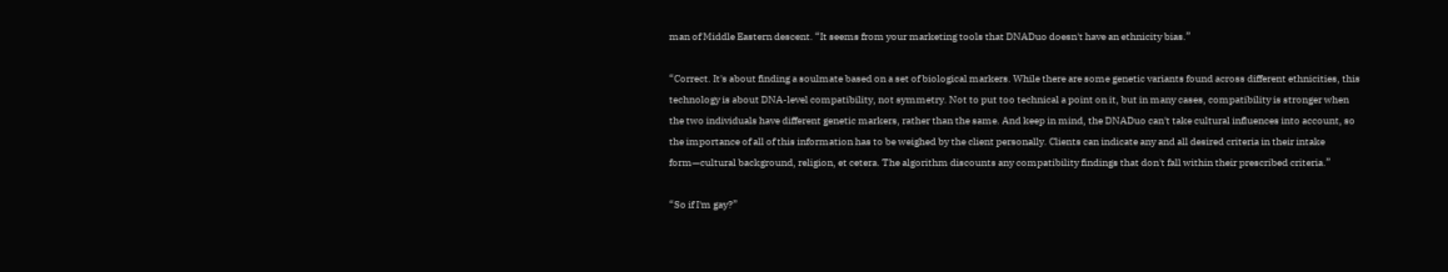man of Middle Eastern descent. “It seems from your marketing tools that DNADuo doesn't have an ethnicity bias.”

“Correct. It's about finding a soulmate based on a set of biological markers. While there are some genetic variants found across different ethnicities, this technology is about DNA-level compatibility, not symmetry. Not to put too technical a point on it, but in many cases, compatibility is stronger when the two individuals have different genetic markers, rather than the same. And keep in mind, the DNADuo can't take cultural influences into account, so the importance of all of this information has to be weighed by the client personally. Clients can indicate any and all desired criteria in their intake form—cultural background, religion, et cetera. The algorithm discounts any compatibility findings that don't fall within their prescribed criteria.”

“So if I'm gay?”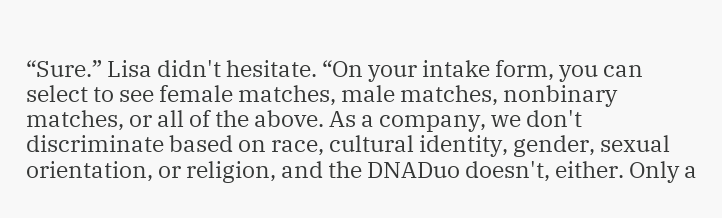“Sure.” Lisa didn't hesitate. “On your intake form, you can select to see female matches, male matches, nonbinary matches, or all of the above. As a company, we don't discriminate based on race, cultural identity, gender, sexual orientation, or religion, and the DNADuo doesn't, either. Only a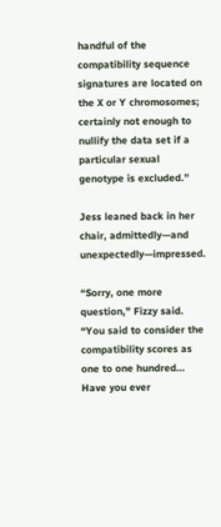handful of the compatibility sequence signatures are located on the X or Y chromosomes; certainly not enough to nullify the data set if a particular sexual genotype is excluded.”

Jess leaned back in her chair, admittedly—and unexpectedly—impressed.

“Sorry, one more question,” Fizzy said. “You said to consider the compatibility scores as one to one hundred… Have you ever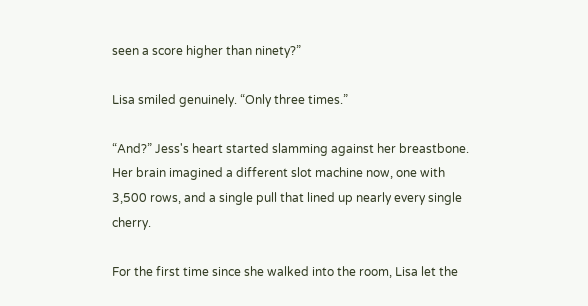seen a score higher than ninety?”

Lisa smiled genuinely. “Only three times.”

“And?” Jess's heart started slamming against her breastbone. Her brain imagined a different slot machine now, one with 3,500 rows, and a single pull that lined up nearly every single cherry.

For the first time since she walked into the room, Lisa let the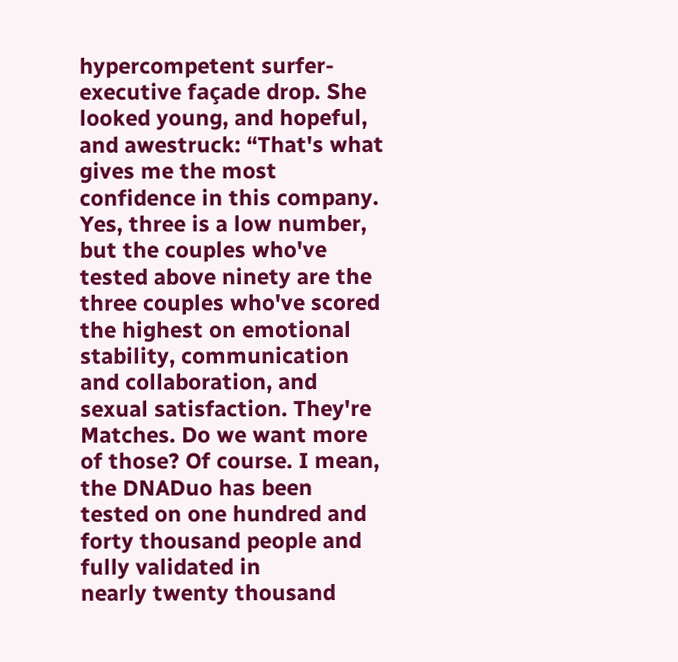hypercompetent surfer-executive façade drop. She looked young, and hopeful, and awestruck: “That's what gives me the most confidence in this company. Yes, three is a low number, but the couples who've tested above ninety are the three couples who've scored the highest on emotional stability, communication and collaboration, and sexual satisfaction. They're
Matches. Do we want more of those? Of course. I mean, the DNADuo has been tested on one hundred and forty thousand people and fully validated in
nearly twenty thousand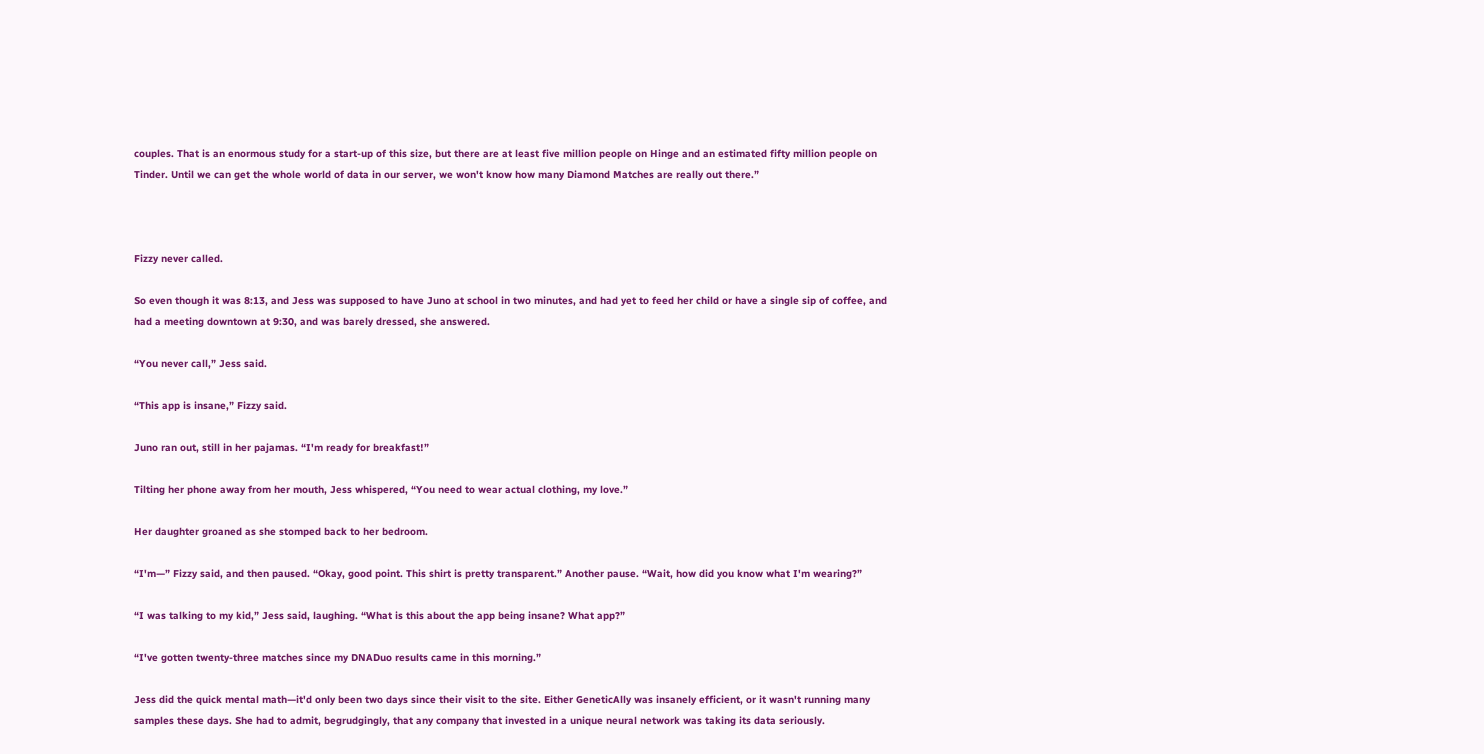couples. That is an enormous study for a start-up of this size, but there are at least five million people on Hinge and an estimated fifty million people on Tinder. Until we can get the whole world of data in our server, we won't know how many Diamond Matches are really out there.”



Fizzy never called.

So even though it was 8:13, and Jess was supposed to have Juno at school in two minutes, and had yet to feed her child or have a single sip of coffee, and had a meeting downtown at 9:30, and was barely dressed, she answered.

“You never call,” Jess said.

“This app is insane,” Fizzy said.

Juno ran out, still in her pajamas. “I'm ready for breakfast!”

Tilting her phone away from her mouth, Jess whispered, “You need to wear actual clothing, my love.”

Her daughter groaned as she stomped back to her bedroom.

“I'm—” Fizzy said, and then paused. “Okay, good point. This shirt is pretty transparent.” Another pause. “Wait, how did you know what I'm wearing?”

“I was talking to my kid,” Jess said, laughing. “What is this about the app being insane? What app?”

“I've gotten twenty-three matches since my DNADuo results came in this morning.”

Jess did the quick mental math—it'd only been two days since their visit to the site. Either GeneticAlly was insanely efficient, or it wasn't running many samples these days. She had to admit, begrudgingly, that any company that invested in a unique neural network was taking its data seriously.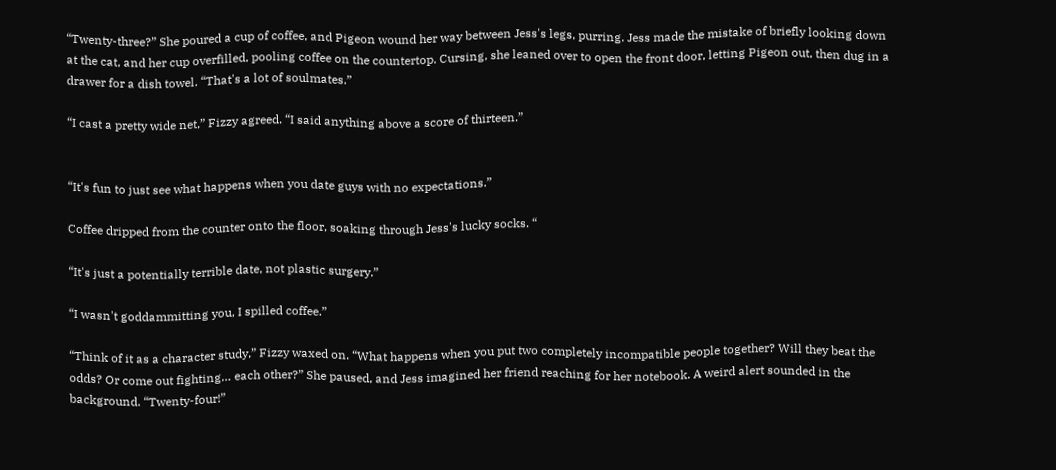“Twenty-three?” She poured a cup of coffee, and Pigeon wound her way between Jess's legs, purring. Jess made the mistake of briefly looking down at the cat, and her cup overfilled, pooling coffee on the countertop. Cursing, she leaned over to open the front door, letting Pigeon out, then dug in a drawer for a dish towel. “That's a lot of soulmates.”

“I cast a pretty wide net,” Fizzy agreed. “I said anything above a score of thirteen.”


“It's fun to just see what happens when you date guys with no expectations.”

Coffee dripped from the counter onto the floor, soaking through Jess's lucky socks. “

“It's just a potentially terrible date, not plastic surgery.”

“I wasn't goddammitting you, I spilled coffee.”

“Think of it as a character study,” Fizzy waxed on. “What happens when you put two completely incompatible people together? Will they beat the odds? Or come out fighting… each other?” She paused, and Jess imagined her friend reaching for her notebook. A weird alert sounded in the background. “Twenty-four!”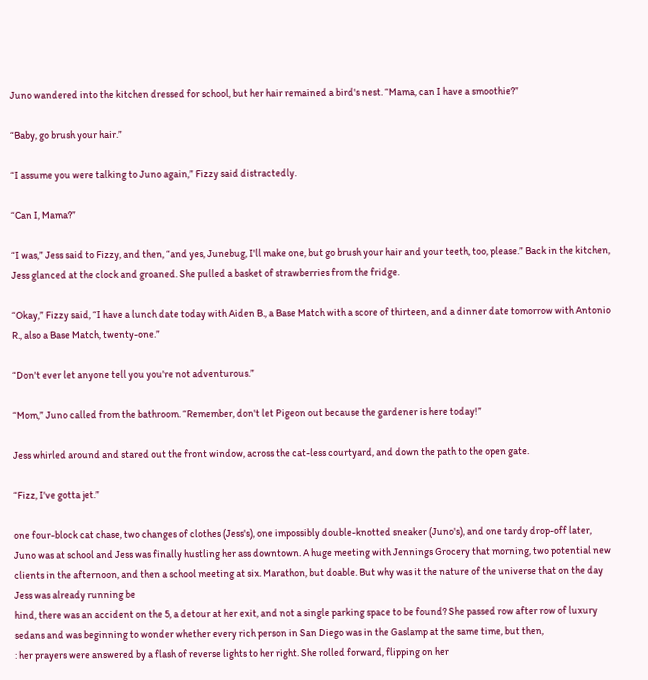Juno wandered into the kitchen dressed for school, but her hair remained a bird's nest. “Mama, can I have a smoothie?”

“Baby, go brush your hair.”

“I assume you were talking to Juno again,” Fizzy said distractedly.

“Can I, Mama?”

“I was,” Jess said to Fizzy, and then, “and yes, Junebug, I'll make one, but go brush your hair and your teeth, too, please.” Back in the kitchen, Jess glanced at the clock and groaned. She pulled a basket of strawberries from the fridge.

“Okay,” Fizzy said, “I have a lunch date today with Aiden B., a Base Match with a score of thirteen, and a dinner date tomorrow with Antonio R., also a Base Match, twenty-one.”

“Don't ever let anyone tell you you're not adventurous.”

“Mom,” Juno called from the bathroom. “Remember, don't let Pigeon out because the gardener is here today!”

Jess whirled around and stared out the front window, across the cat-less courtyard, and down the path to the open gate.

“Fizz, I've gotta jet.”

one four-block cat chase, two changes of clothes (Jess's), one impossibly double-knotted sneaker (Juno's), and one tardy drop-off later, Juno was at school and Jess was finally hustling her ass downtown. A huge meeting with Jennings Grocery that morning, two potential new clients in the afternoon, and then a school meeting at six. Marathon, but doable. But why was it the nature of the universe that on the day Jess was already running be
hind, there was an accident on the 5, a detour at her exit, and not a single parking space to be found? She passed row after row of luxury sedans and was beginning to wonder whether every rich person in San Diego was in the Gaslamp at the same time, but then,
: her prayers were answered by a flash of reverse lights to her right. She rolled forward, flipping on her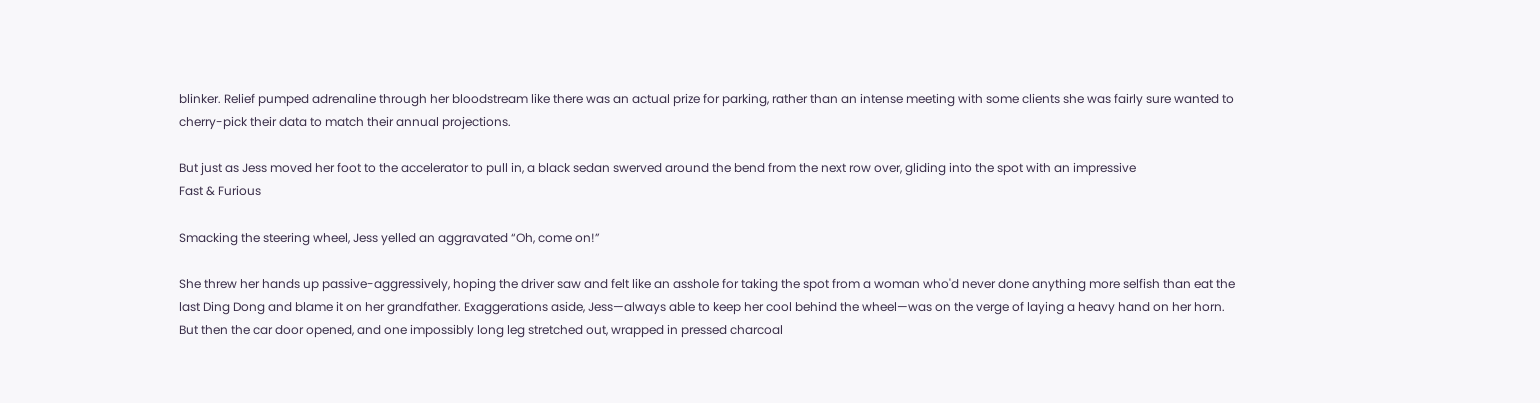blinker. Relief pumped adrenaline through her bloodstream like there was an actual prize for parking, rather than an intense meeting with some clients she was fairly sure wanted to cherry-pick their data to match their annual projections.

But just as Jess moved her foot to the accelerator to pull in, a black sedan swerved around the bend from the next row over, gliding into the spot with an impressive
Fast & Furious

Smacking the steering wheel, Jess yelled an aggravated “Oh, come on!”

She threw her hands up passive-aggressively, hoping the driver saw and felt like an asshole for taking the spot from a woman who'd never done anything more selfish than eat the last Ding Dong and blame it on her grandfather. Exaggerations aside, Jess—always able to keep her cool behind the wheel—was on the verge of laying a heavy hand on her horn. But then the car door opened, and one impossibly long leg stretched out, wrapped in pressed charcoal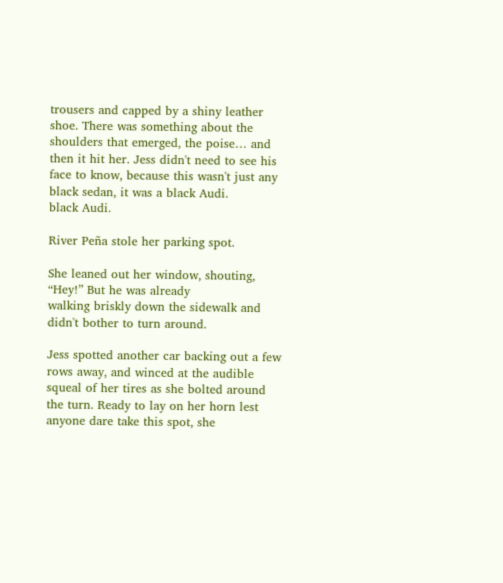trousers and capped by a shiny leather shoe. There was something about the shoulders that emerged, the poise… and then it hit her. Jess didn't need to see his face to know, because this wasn't just any black sedan, it was a black Audi.
black Audi.

River Peña stole her parking spot.

She leaned out her window, shouting, “Hey!” But he was already
walking briskly down the sidewalk and didn't bother to turn around.

Jess spotted another car backing out a few rows away, and winced at the audible squeal of her tires as she bolted around the turn. Ready to lay on her horn lest anyone dare take this spot, she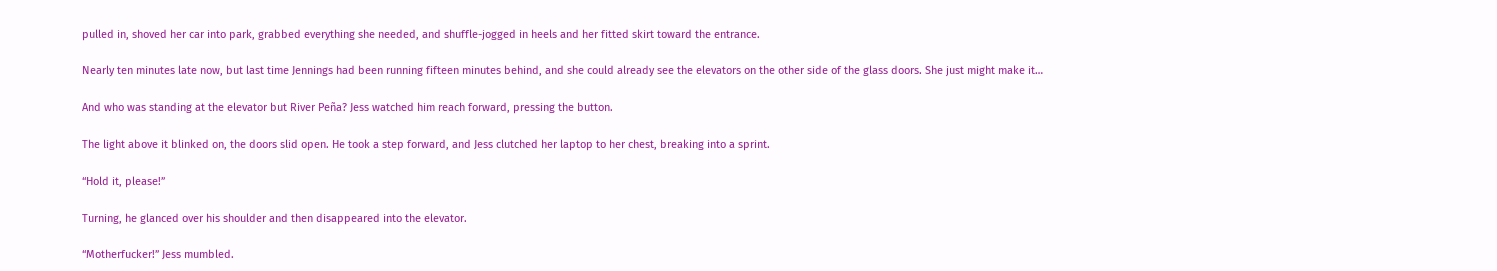pulled in, shoved her car into park, grabbed everything she needed, and shuffle-jogged in heels and her fitted skirt toward the entrance.

Nearly ten minutes late now, but last time Jennings had been running fifteen minutes behind, and she could already see the elevators on the other side of the glass doors. She just might make it…

And who was standing at the elevator but River Peña? Jess watched him reach forward, pressing the button.

The light above it blinked on, the doors slid open. He took a step forward, and Jess clutched her laptop to her chest, breaking into a sprint.

“Hold it, please!”

Turning, he glanced over his shoulder and then disappeared into the elevator.

“Motherfucker!” Jess mumbled.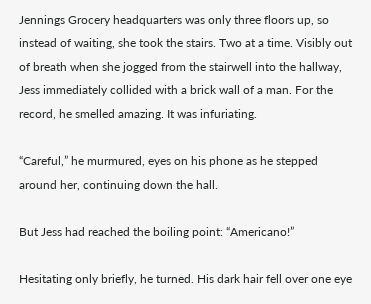Jennings Grocery headquarters was only three floors up, so instead of waiting, she took the stairs. Two at a time. Visibly out of breath when she jogged from the stairwell into the hallway, Jess immediately collided with a brick wall of a man. For the record, he smelled amazing. It was infuriating.

“Careful,” he murmured, eyes on his phone as he stepped around her, continuing down the hall.

But Jess had reached the boiling point: “Americano!”

Hesitating only briefly, he turned. His dark hair fell over one eye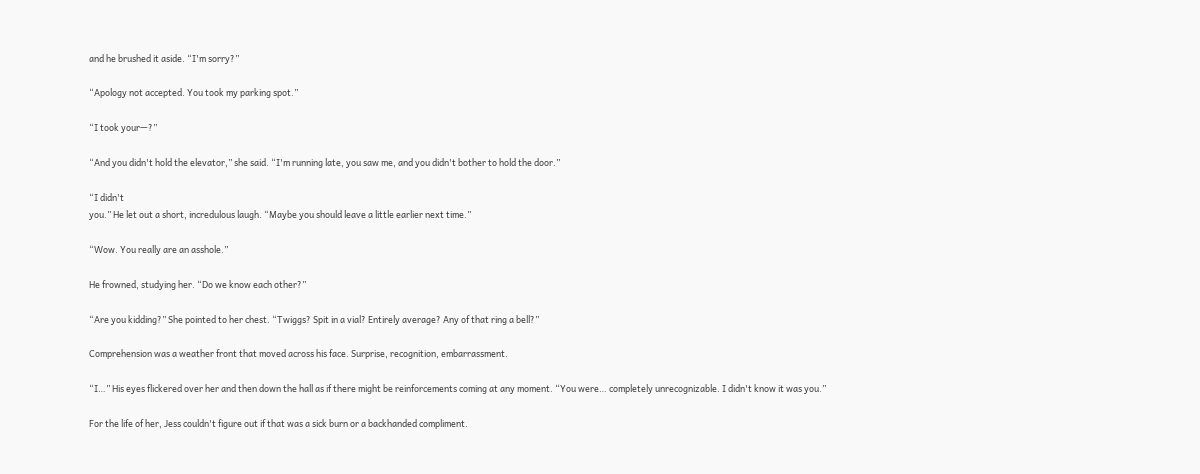and he brushed it aside. “I'm sorry?”

“Apology not accepted. You took my parking spot.”

“I took your—?”

“And you didn't hold the elevator,” she said. “I'm running late, you saw me, and you didn't bother to hold the door.”

“I didn't
you.” He let out a short, incredulous laugh. “Maybe you should leave a little earlier next time.”

“Wow. You really are an asshole.”

He frowned, studying her. “Do we know each other?”

“Are you kidding?” She pointed to her chest. “Twiggs? Spit in a vial? Entirely average? Any of that ring a bell?”

Comprehension was a weather front that moved across his face. Surprise, recognition, embarrassment.

“I…” His eyes flickered over her and then down the hall as if there might be reinforcements coming at any moment. “You were… completely unrecognizable. I didn't know it was you.”

For the life of her, Jess couldn't figure out if that was a sick burn or a backhanded compliment.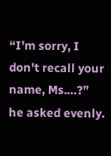“I'm sorry, I don't recall your name, Ms.…?” he asked evenly.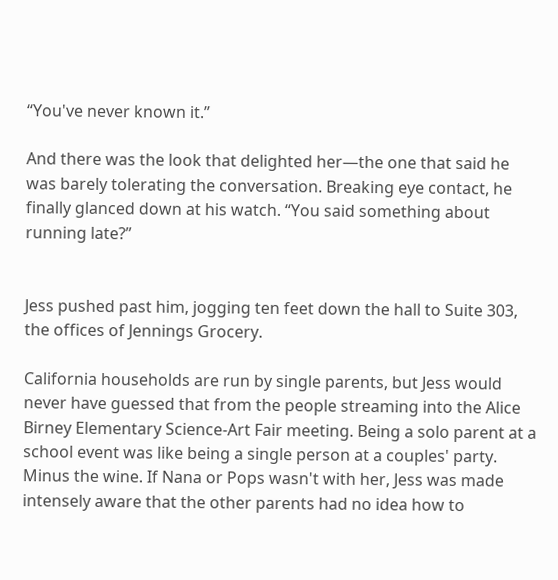“You've never known it.”

And there was the look that delighted her—the one that said he was barely tolerating the conversation. Breaking eye contact, he finally glanced down at his watch. “You said something about running late?”


Jess pushed past him, jogging ten feet down the hall to Suite 303, the offices of Jennings Grocery.

California households are run by single parents, but Jess would never have guessed that from the people streaming into the Alice Birney Elementary Science-Art Fair meeting. Being a solo parent at a school event was like being a single person at a couples' party. Minus the wine. If Nana or Pops wasn't with her, Jess was made intensely aware that the other parents had no idea how to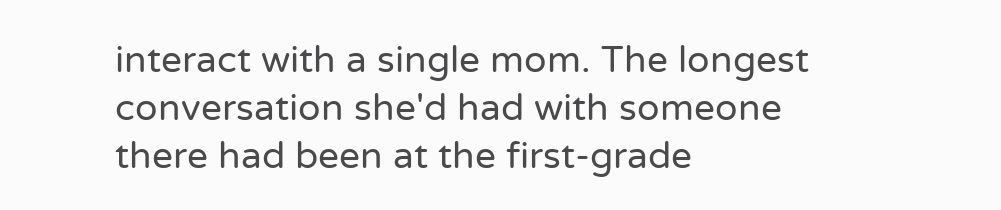interact with a single mom. The longest conversation she'd had with someone there had been at the first-grade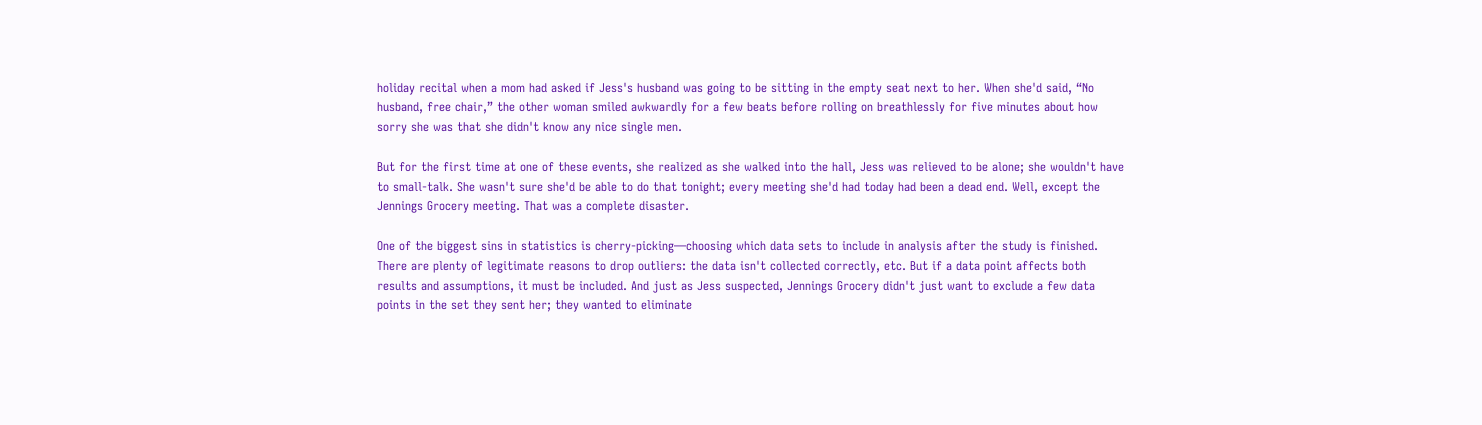holiday recital when a mom had asked if Jess's husband was going to be sitting in the empty seat next to her. When she'd said, “No husband, free chair,” the other woman smiled awkwardly for a few beats before rolling on breathlessly for five minutes about how sorry she was that she didn't know any nice single men.

But for the first time at one of these events, she realized as she walked into the hall, Jess was relieved to be alone; she wouldn't have to small-talk. She wasn't sure she'd be able to do that tonight; every meeting she'd had today had been a dead end. Well, except the Jennings Grocery meeting. That was a complete disaster.

One of the biggest sins in statistics is cherry-picking—choosing which data sets to include in analysis after the study is finished. There are plenty of legitimate reasons to drop outliers: the data isn't collected correctly, etc. But if a data point affects both results and assumptions, it must be included. And just as Jess suspected, Jennings Grocery didn't just want to exclude a few data points in the set they sent her; they wanted to eliminate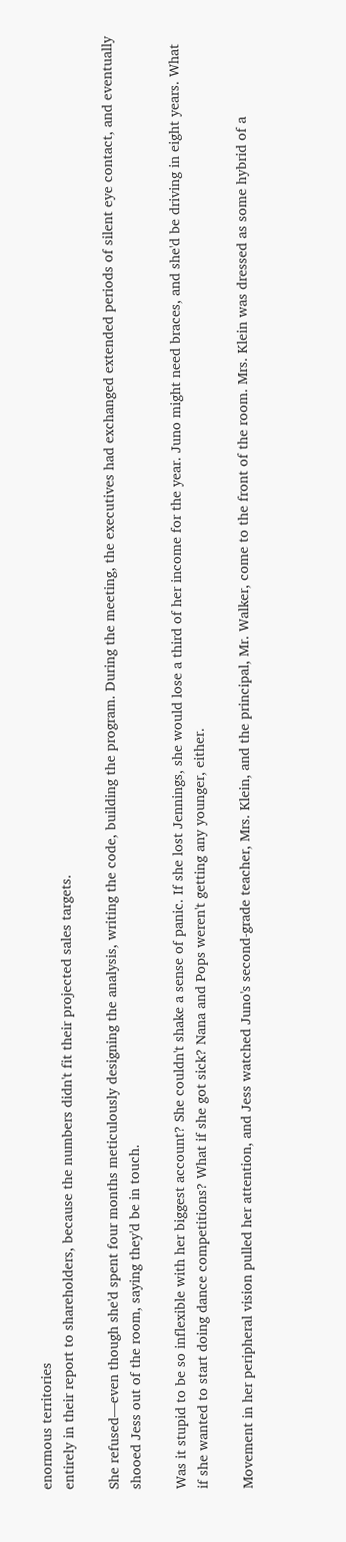enormous territories
entirely in their report to shareholders, because the numbers didn't fit their projected sales targets.

She refused—even though she'd spent four months meticulously designing the analysis, writing the code, building the program. During the meeting, the executives had exchanged extended periods of silent eye contact, and eventually shooed Jess out of the room, saying they'd be in touch.

Was it stupid to be so inflexible with her biggest account? She couldn't shake a sense of panic. If she lost Jennings, she would lose a third of her income for the year. Juno might need braces, and she'd be driving in eight years. What if she wanted to start doing dance competitions? What if she got sick? Nana and Pops weren't getting any younger, either.

Movement in her peripheral vision pulled her attention, and Jess watched Juno's second-grade teacher, Mrs. Klein, and the principal, Mr. Walker, come to the front of the room. Mrs. Klein was dressed as some hybrid of a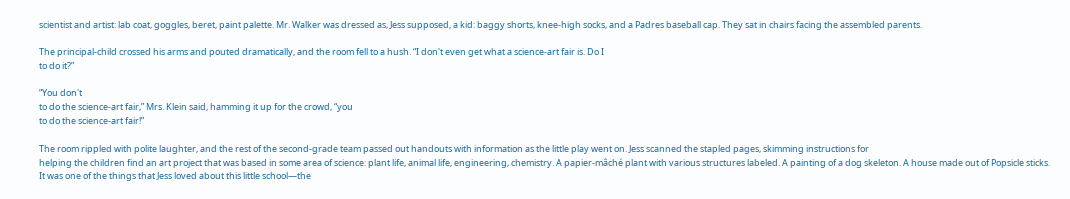scientist and artist: lab coat, goggles, beret, paint palette. Mr. Walker was dressed as, Jess supposed, a kid: baggy shorts, knee-high socks, and a Padres baseball cap. They sat in chairs facing the assembled parents.

The principal-child crossed his arms and pouted dramatically, and the room fell to a hush. “I don't even get what a science-art fair is. Do I
to do it?”

“You don't
to do the science-art fair,” Mrs. Klein said, hamming it up for the crowd, “you
to do the science-art fair!”

The room rippled with polite laughter, and the rest of the second-grade team passed out handouts with information as the little play went on. Jess scanned the stapled pages, skimming instructions for
helping the children find an art project that was based in some area of science: plant life, animal life, engineering, chemistry. A papier-mâché plant with various structures labeled. A painting of a dog skeleton. A house made out of Popsicle sticks. It was one of the things that Jess loved about this little school—the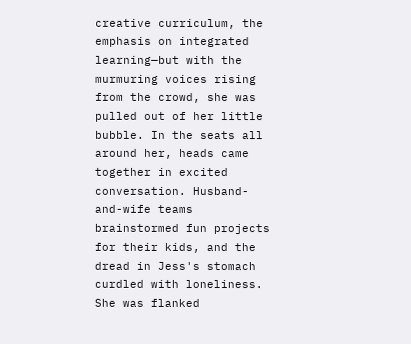creative curriculum, the emphasis on integrated learning—but with the murmuring voices rising from the crowd, she was pulled out of her little bubble. In the seats all around her, heads came together in excited conversation. Husband-and-wife teams brainstormed fun projects for their kids, and the dread in Jess's stomach curdled with loneliness. She was flanked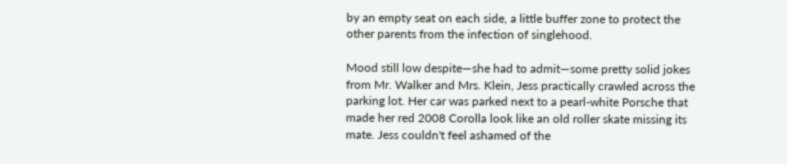by an empty seat on each side, a little buffer zone to protect the other parents from the infection of singlehood.

Mood still low despite—she had to admit—some pretty solid jokes from Mr. Walker and Mrs. Klein, Jess practically crawled across the parking lot. Her car was parked next to a pearl-white Porsche that made her red 2008 Corolla look like an old roller skate missing its mate. Jess couldn't feel ashamed of the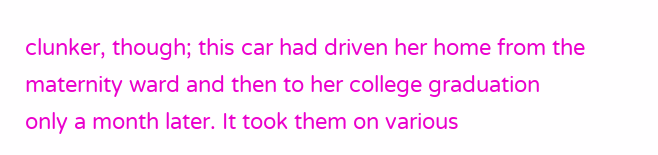clunker, though; this car had driven her home from the maternity ward and then to her college graduation only a month later. It took them on various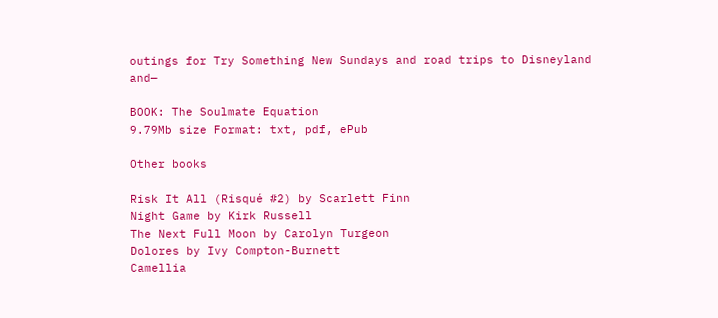outings for Try Something New Sundays and road trips to Disneyland and—

BOOK: The Soulmate Equation
9.79Mb size Format: txt, pdf, ePub

Other books

Risk It All (Risqué #2) by Scarlett Finn
Night Game by Kirk Russell
The Next Full Moon by Carolyn Turgeon
Dolores by Ivy Compton-Burnett
Camellia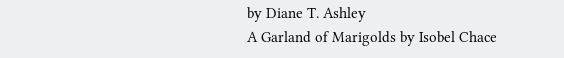by Diane T. Ashley
A Garland of Marigolds by Isobel Chace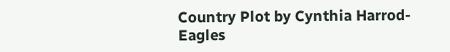Country Plot by Cynthia Harrod-Eagles